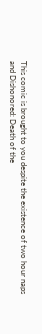This comic is brought to you despite the existence of two hour naps and Dishonored: Death of the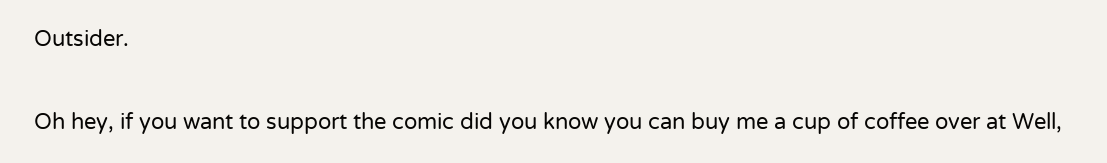Outsider.

Oh hey, if you want to support the comic did you know you can buy me a cup of coffee over at Well,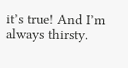it’s true! And I’m always thirsty.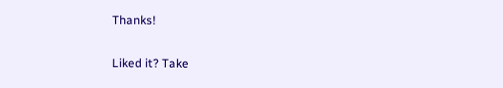Thanks!

Liked it? Take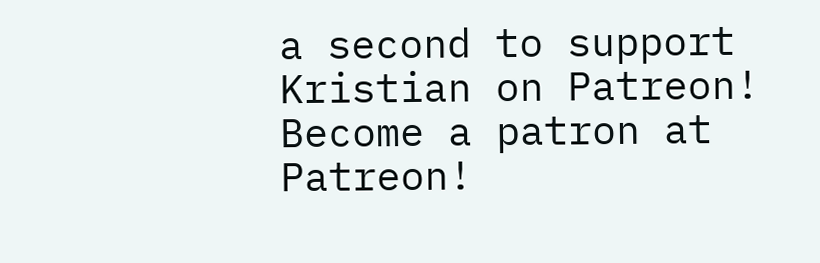a second to support Kristian on Patreon!
Become a patron at Patreon!